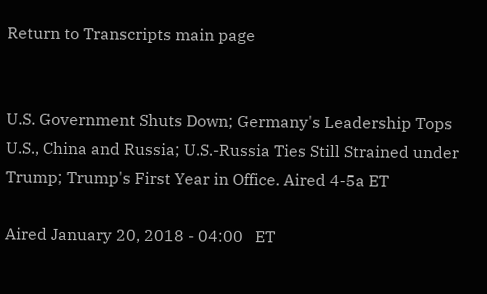Return to Transcripts main page


U.S. Government Shuts Down; Germany's Leadership Tops U.S., China and Russia; U.S.-Russia Ties Still Strained under Trump; Trump's First Year in Office. Aired 4-5a ET

Aired January 20, 2018 - 04:00   ET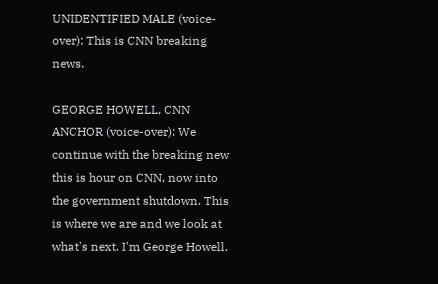UNIDENTIFIED MALE (voice-over): This is CNN breaking news.

GEORGE HOWELL, CNN ANCHOR (voice-over): We continue with the breaking new this is hour on CNN, now into the government shutdown. This is where we are and we look at what's next. I'm George Howell.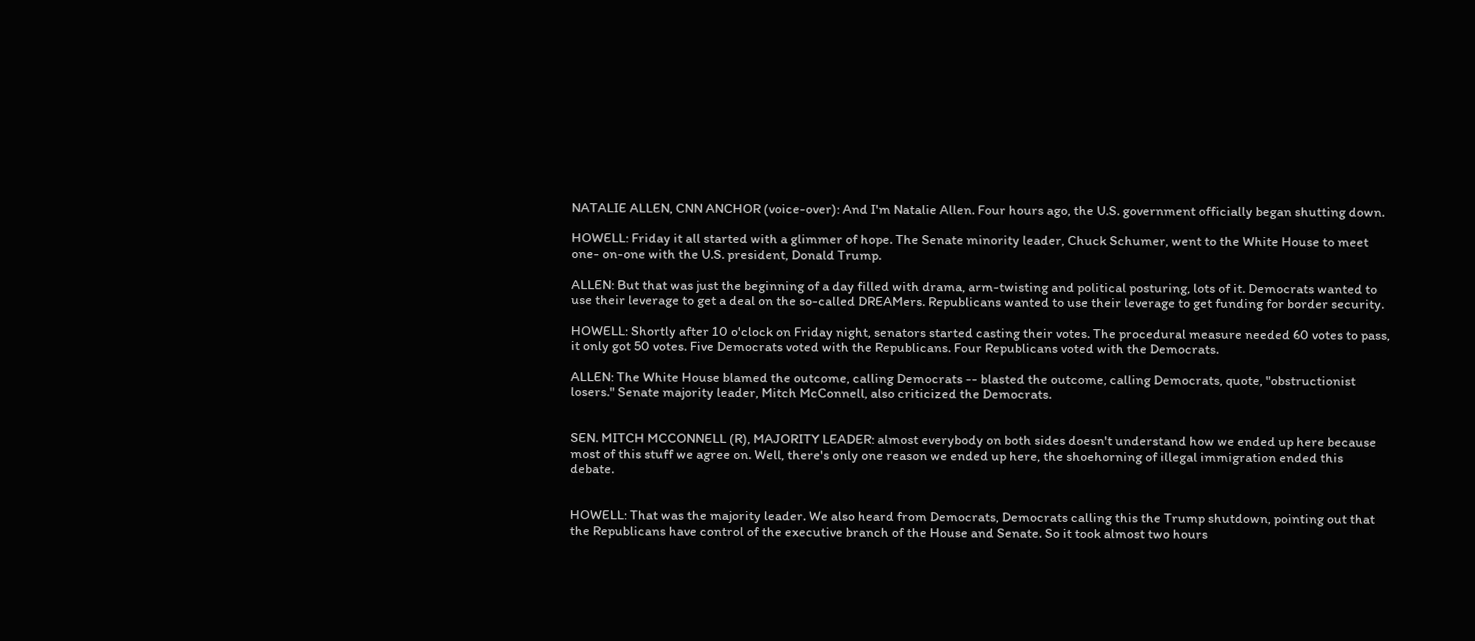NATALIE ALLEN, CNN ANCHOR (voice-over): And I'm Natalie Allen. Four hours ago, the U.S. government officially began shutting down.

HOWELL: Friday it all started with a glimmer of hope. The Senate minority leader, Chuck Schumer, went to the White House to meet one- on-one with the U.S. president, Donald Trump.

ALLEN: But that was just the beginning of a day filled with drama, arm-twisting and political posturing, lots of it. Democrats wanted to use their leverage to get a deal on the so-called DREAMers. Republicans wanted to use their leverage to get funding for border security.

HOWELL: Shortly after 10 o'clock on Friday night, senators started casting their votes. The procedural measure needed 60 votes to pass, it only got 50 votes. Five Democrats voted with the Republicans. Four Republicans voted with the Democrats.

ALLEN: The White House blamed the outcome, calling Democrats -- blasted the outcome, calling Democrats, quote, "obstructionist losers." Senate majority leader, Mitch McConnell, also criticized the Democrats.


SEN. MITCH MCCONNELL (R), MAJORITY LEADER: almost everybody on both sides doesn't understand how we ended up here because most of this stuff we agree on. Well, there's only one reason we ended up here, the shoehorning of illegal immigration ended this debate.


HOWELL: That was the majority leader. We also heard from Democrats, Democrats calling this the Trump shutdown, pointing out that the Republicans have control of the executive branch of the House and Senate. So it took almost two hours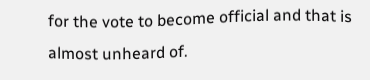for the vote to become official and that is almost unheard of.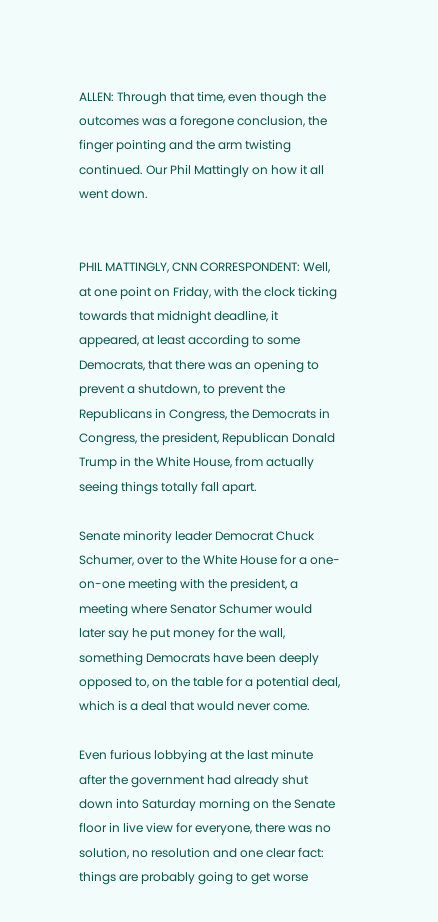ALLEN: Through that time, even though the outcomes was a foregone conclusion, the finger pointing and the arm twisting continued. Our Phil Mattingly on how it all went down.


PHIL MATTINGLY, CNN CORRESPONDENT: Well, at one point on Friday, with the clock ticking towards that midnight deadline, it appeared, at least according to some Democrats, that there was an opening to prevent a shutdown, to prevent the Republicans in Congress, the Democrats in Congress, the president, Republican Donald Trump in the White House, from actually seeing things totally fall apart.

Senate minority leader Democrat Chuck Schumer, over to the White House for a one-on-one meeting with the president, a meeting where Senator Schumer would later say he put money for the wall, something Democrats have been deeply opposed to, on the table for a potential deal, which is a deal that would never come.

Even furious lobbying at the last minute after the government had already shut down into Saturday morning on the Senate floor in live view for everyone, there was no solution, no resolution and one clear fact: things are probably going to get worse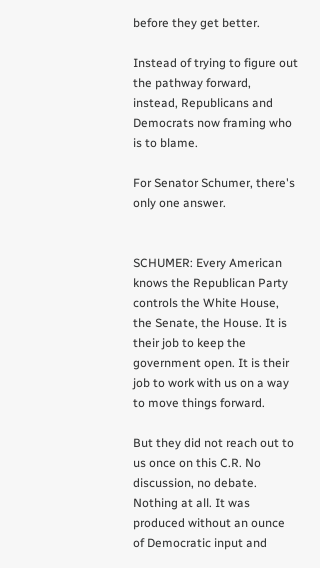before they get better.

Instead of trying to figure out the pathway forward, instead, Republicans and Democrats now framing who is to blame.

For Senator Schumer, there's only one answer.


SCHUMER: Every American knows the Republican Party controls the White House, the Senate, the House. It is their job to keep the government open. It is their job to work with us on a way to move things forward.

But they did not reach out to us once on this C.R. No discussion, no debate. Nothing at all. It was produced without an ounce of Democratic input and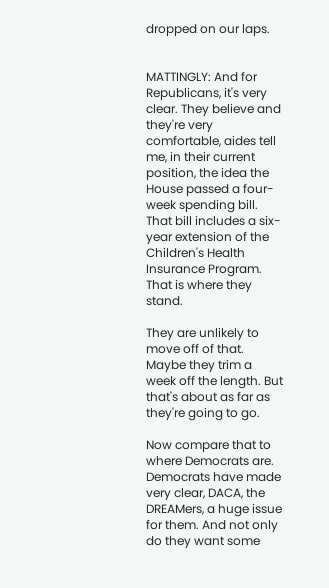dropped on our laps.


MATTINGLY: And for Republicans, it's very clear. They believe and they're very comfortable, aides tell me, in their current position, the idea the House passed a four-week spending bill. That bill includes a six-year extension of the Children's Health Insurance Program. That is where they stand.

They are unlikely to move off of that. Maybe they trim a week off the length. But that's about as far as they're going to go.

Now compare that to where Democrats are. Democrats have made very clear, DACA, the DREAMers, a huge issue for them. And not only do they want some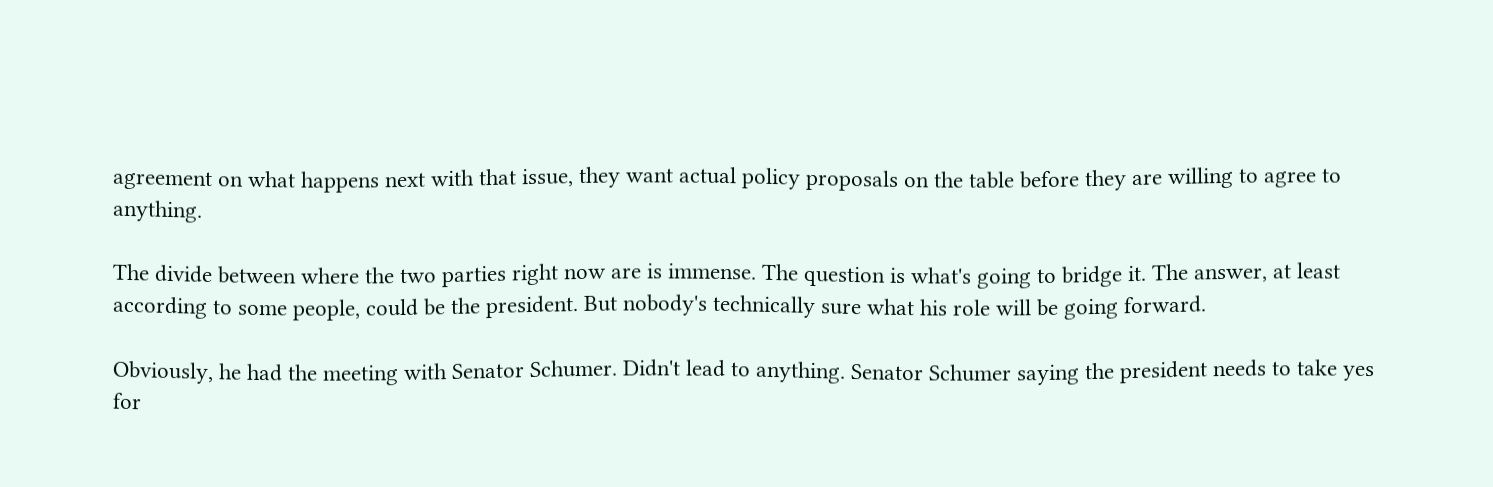agreement on what happens next with that issue, they want actual policy proposals on the table before they are willing to agree to anything.

The divide between where the two parties right now are is immense. The question is what's going to bridge it. The answer, at least according to some people, could be the president. But nobody's technically sure what his role will be going forward.

Obviously, he had the meeting with Senator Schumer. Didn't lead to anything. Senator Schumer saying the president needs to take yes for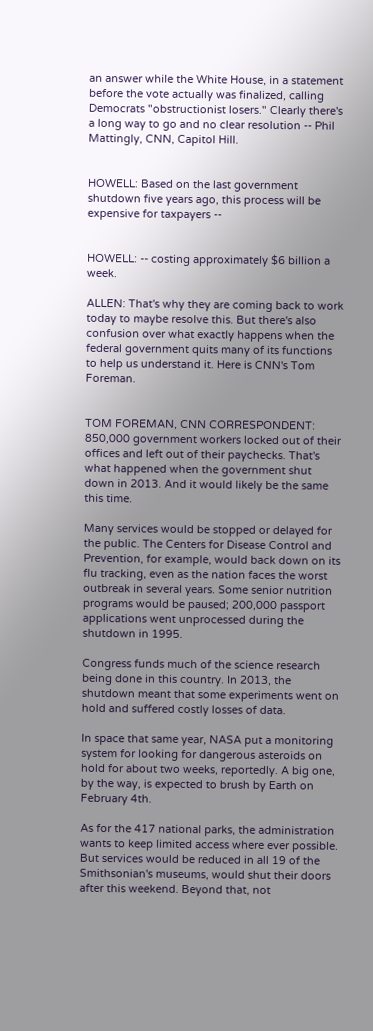an answer while the White House, in a statement before the vote actually was finalized, calling Democrats "obstructionist losers." Clearly there's a long way to go and no clear resolution -- Phil Mattingly, CNN, Capitol Hill.


HOWELL: Based on the last government shutdown five years ago, this process will be expensive for taxpayers --


HOWELL: -- costing approximately $6 billion a week.

ALLEN: That's why they are coming back to work today to maybe resolve this. But there's also confusion over what exactly happens when the federal government quits many of its functions to help us understand it. Here is CNN's Tom Foreman.


TOM FOREMAN, CNN CORRESPONDENT: 850,000 government workers locked out of their offices and left out of their paychecks. That's what happened when the government shut down in 2013. And it would likely be the same this time.

Many services would be stopped or delayed for the public. The Centers for Disease Control and Prevention, for example, would back down on its flu tracking, even as the nation faces the worst outbreak in several years. Some senior nutrition programs would be paused; 200,000 passport applications went unprocessed during the shutdown in 1995.

Congress funds much of the science research being done in this country. In 2013, the shutdown meant that some experiments went on hold and suffered costly losses of data.

In space that same year, NASA put a monitoring system for looking for dangerous asteroids on hold for about two weeks, reportedly. A big one, by the way, is expected to brush by Earth on February 4th.

As for the 417 national parks, the administration wants to keep limited access where ever possible. But services would be reduced in all 19 of the Smithsonian's museums, would shut their doors after this weekend. Beyond that, not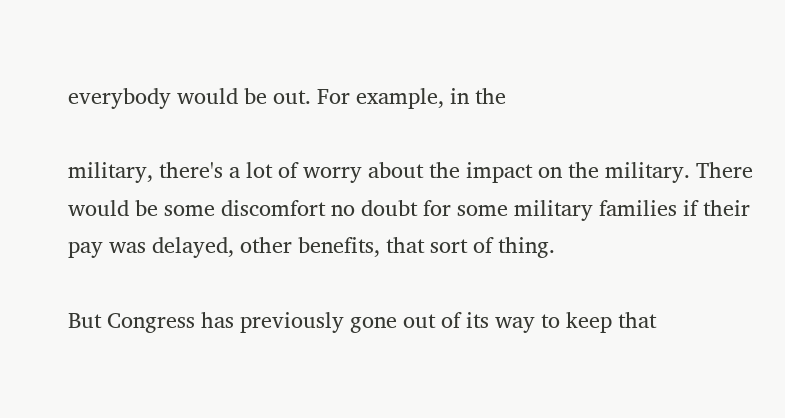everybody would be out. For example, in the

military, there's a lot of worry about the impact on the military. There would be some discomfort no doubt for some military families if their pay was delayed, other benefits, that sort of thing.

But Congress has previously gone out of its way to keep that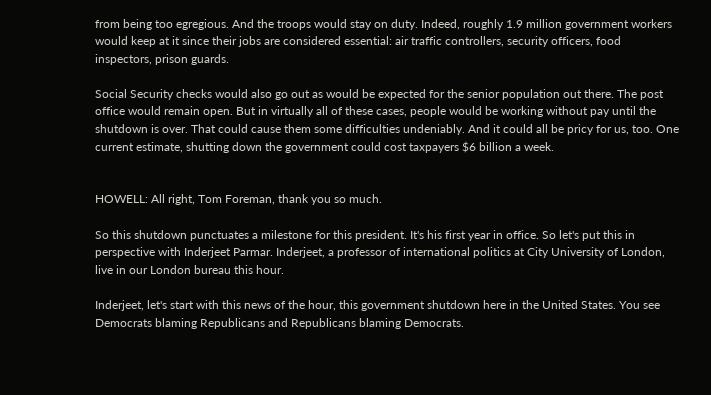from being too egregious. And the troops would stay on duty. Indeed, roughly 1.9 million government workers would keep at it since their jobs are considered essential: air traffic controllers, security officers, food inspectors, prison guards.

Social Security checks would also go out as would be expected for the senior population out there. The post office would remain open. But in virtually all of these cases, people would be working without pay until the shutdown is over. That could cause them some difficulties undeniably. And it could all be pricy for us, too. One current estimate, shutting down the government could cost taxpayers $6 billion a week.


HOWELL: All right, Tom Foreman, thank you so much.

So this shutdown punctuates a milestone for this president. It's his first year in office. So let's put this in perspective with Inderjeet Parmar. Inderjeet, a professor of international politics at City University of London, live in our London bureau this hour.

Inderjeet, let's start with this news of the hour, this government shutdown here in the United States. You see Democrats blaming Republicans and Republicans blaming Democrats.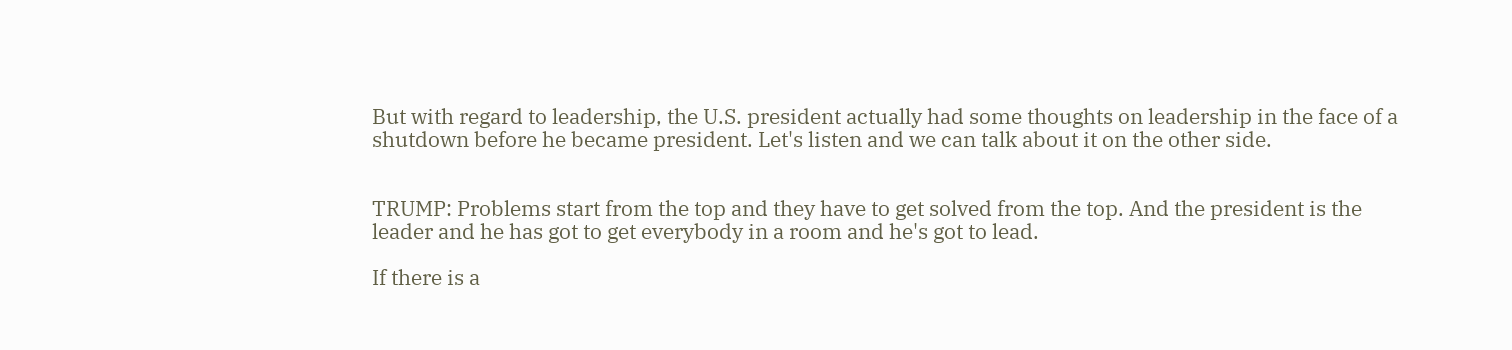But with regard to leadership, the U.S. president actually had some thoughts on leadership in the face of a shutdown before he became president. Let's listen and we can talk about it on the other side.


TRUMP: Problems start from the top and they have to get solved from the top. And the president is the leader and he has got to get everybody in a room and he's got to lead.

If there is a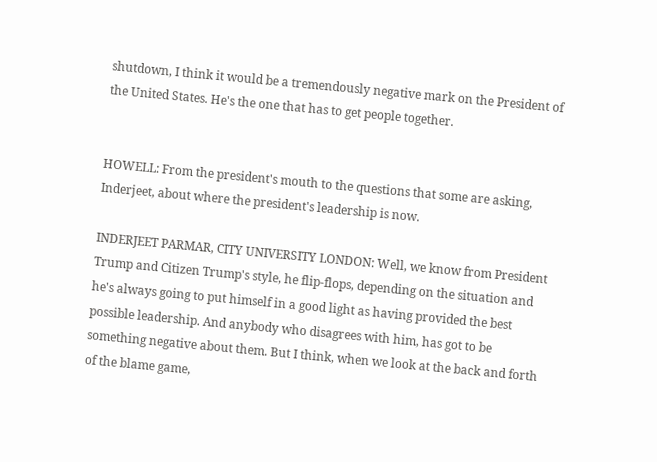shutdown, I think it would be a tremendously negative mark on the President of the United States. He's the one that has to get people together.


HOWELL: From the president's mouth to the questions that some are asking, Inderjeet, about where the president's leadership is now.

INDERJEET PARMAR, CITY UNIVERSITY LONDON: Well, we know from President Trump and Citizen Trump's style, he flip-flops, depending on the situation and he's always going to put himself in a good light as having provided the best possible leadership. And anybody who disagrees with him, has got to be something negative about them. But I think, when we look at the back and forth of the blame game,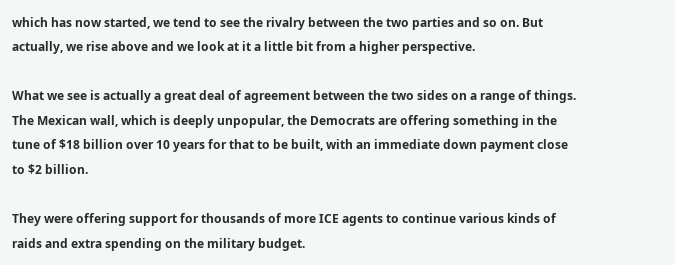which has now started, we tend to see the rivalry between the two parties and so on. But actually, we rise above and we look at it a little bit from a higher perspective.

What we see is actually a great deal of agreement between the two sides on a range of things. The Mexican wall, which is deeply unpopular, the Democrats are offering something in the tune of $18 billion over 10 years for that to be built, with an immediate down payment close to $2 billion.

They were offering support for thousands of more ICE agents to continue various kinds of raids and extra spending on the military budget.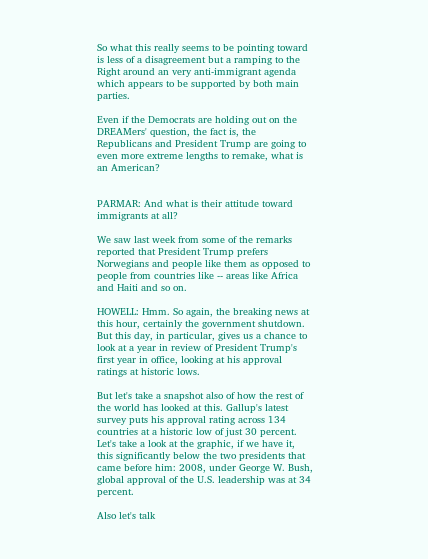So what this really seems to be pointing toward is less of a disagreement but a ramping to the Right around an very anti-immigrant agenda which appears to be supported by both main parties.

Even if the Democrats are holding out on the DREAMers' question, the fact is, the Republicans and President Trump are going to even more extreme lengths to remake, what is an American?


PARMAR: And what is their attitude toward immigrants at all?

We saw last week from some of the remarks reported that President Trump prefers Norwegians and people like them as opposed to people from countries like -- areas like Africa and Haiti and so on.

HOWELL: Hmm. So again, the breaking news at this hour, certainly the government shutdown. But this day, in particular, gives us a chance to look at a year in review of President Trump's first year in office, looking at his approval ratings at historic lows.

But let's take a snapshot also of how the rest of the world has looked at this. Gallup's latest survey puts his approval rating across 134 countries at a historic low of just 30 percent. Let's take a look at the graphic, if we have it, this significantly below the two presidents that came before him: 2008, under George W. Bush, global approval of the U.S. leadership was at 34 percent.

Also let's talk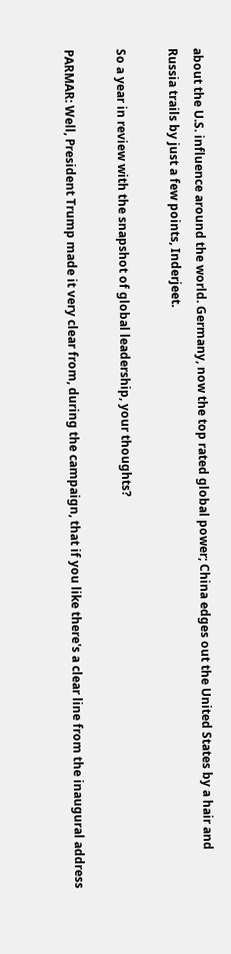about the U.S. influence around the world. Germany, now the top rated global power; China edges out the United States by a hair and Russia trails by just a few points, Inderjeet.

So a year in review with the snapshot of global leadership, your thoughts?

PARMAR: Well, President Trump made it very clear from, during the campaign, that if you like there's a clear line from the inaugural address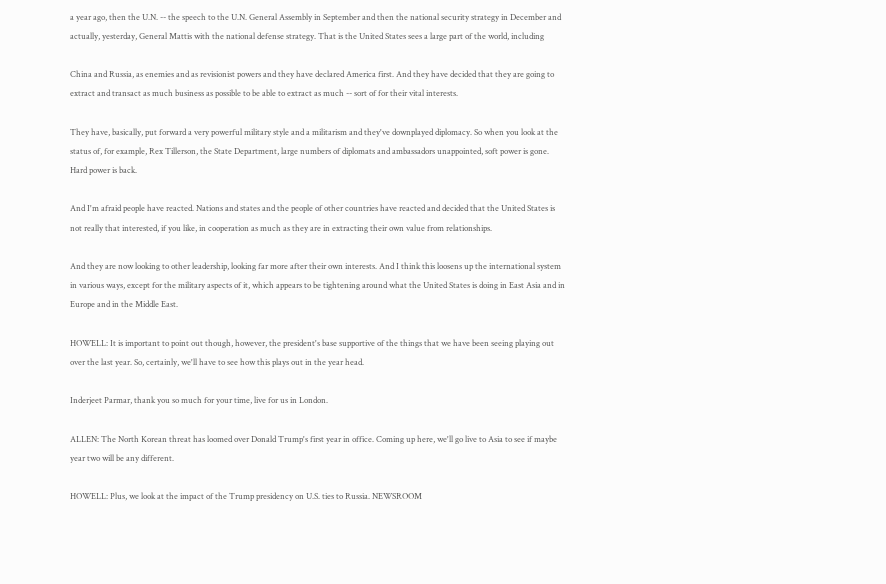a year ago, then the U.N. -- the speech to the U.N. General Assembly in September and then the national security strategy in December and actually, yesterday, General Mattis with the national defense strategy. That is the United States sees a large part of the world, including

China and Russia, as enemies and as revisionist powers and they have declared America first. And they have decided that they are going to extract and transact as much business as possible to be able to extract as much -- sort of for their vital interests.

They have, basically, put forward a very powerful military style and a militarism and they've downplayed diplomacy. So when you look at the status of, for example, Rex Tillerson, the State Department, large numbers of diplomats and ambassadors unappointed, soft power is gone. Hard power is back.

And I'm afraid people have reacted. Nations and states and the people of other countries have reacted and decided that the United States is not really that interested, if you like, in cooperation as much as they are in extracting their own value from relationships.

And they are now looking to other leadership, looking far more after their own interests. And I think this loosens up the international system in various ways, except for the military aspects of it, which appears to be tightening around what the United States is doing in East Asia and in Europe and in the Middle East.

HOWELL: It is important to point out though, however, the president's base supportive of the things that we have been seeing playing out over the last year. So, certainly, we'll have to see how this plays out in the year head.

Inderjeet Parmar, thank you so much for your time, live for us in London.

ALLEN: The North Korean threat has loomed over Donald Trump's first year in office. Coming up here, we'll go live to Asia to see if maybe year two will be any different.

HOWELL: Plus, we look at the impact of the Trump presidency on U.S. ties to Russia. NEWSROOM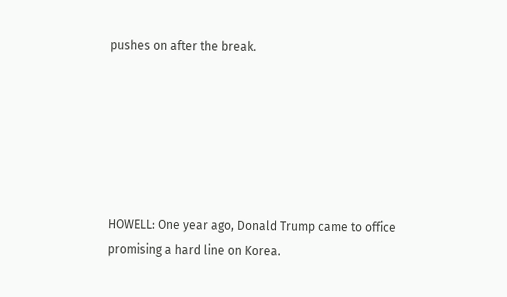pushes on after the break.






HOWELL: One year ago, Donald Trump came to office promising a hard line on Korea.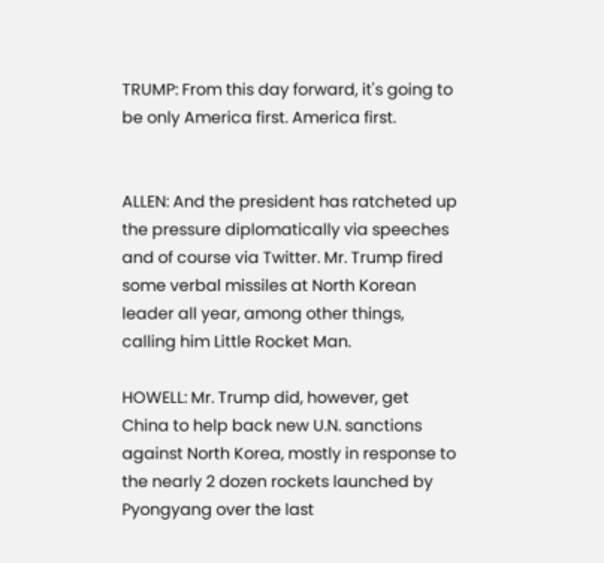TRUMP: From this day forward, it's going to be only America first. America first.


ALLEN: And the president has ratcheted up the pressure diplomatically via speeches and of course via Twitter. Mr. Trump fired some verbal missiles at North Korean leader all year, among other things, calling him Little Rocket Man.

HOWELL: Mr. Trump did, however, get China to help back new U.N. sanctions against North Korea, mostly in response to the nearly 2 dozen rockets launched by Pyongyang over the last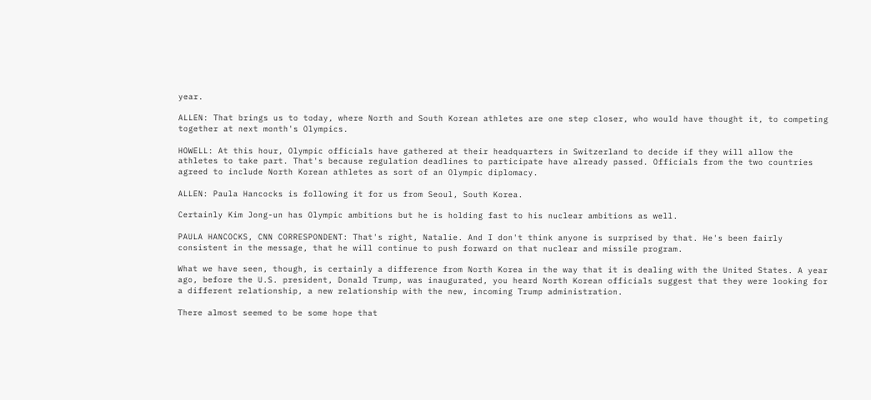year.

ALLEN: That brings us to today, where North and South Korean athletes are one step closer, who would have thought it, to competing together at next month's Olympics.

HOWELL: At this hour, Olympic officials have gathered at their headquarters in Switzerland to decide if they will allow the athletes to take part. That's because regulation deadlines to participate have already passed. Officials from the two countries agreed to include North Korean athletes as sort of an Olympic diplomacy.

ALLEN: Paula Hancocks is following it for us from Seoul, South Korea.

Certainly Kim Jong-un has Olympic ambitions but he is holding fast to his nuclear ambitions as well.

PAULA HANCOCKS, CNN CORRESPONDENT: That's right, Natalie. And I don't think anyone is surprised by that. He's been fairly consistent in the message, that he will continue to push forward on that nuclear and missile program.

What we have seen, though, is certainly a difference from North Korea in the way that it is dealing with the United States. A year ago, before the U.S. president, Donald Trump, was inaugurated, you heard North Korean officials suggest that they were looking for a different relationship, a new relationship with the new, incoming Trump administration.

There almost seemed to be some hope that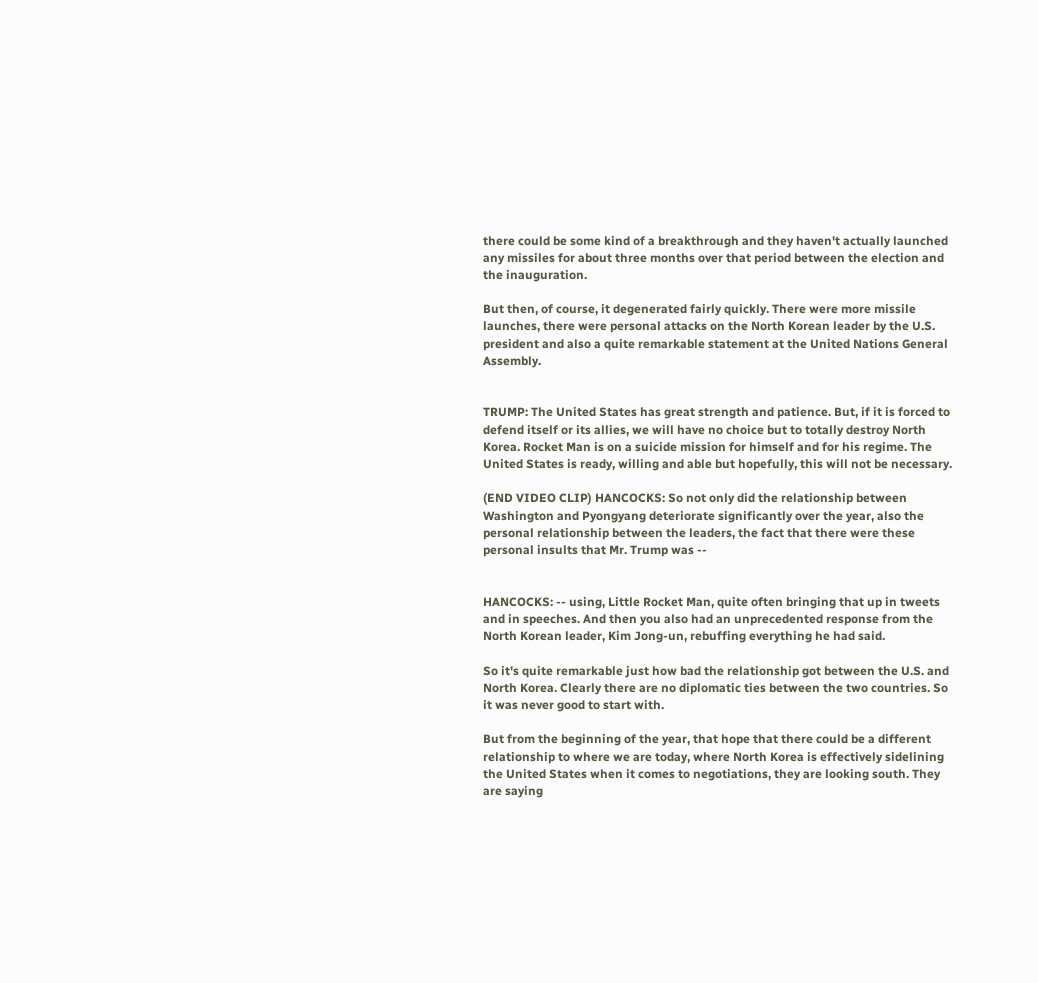there could be some kind of a breakthrough and they haven't actually launched any missiles for about three months over that period between the election and the inauguration.

But then, of course, it degenerated fairly quickly. There were more missile launches, there were personal attacks on the North Korean leader by the U.S. president and also a quite remarkable statement at the United Nations General Assembly.


TRUMP: The United States has great strength and patience. But, if it is forced to defend itself or its allies, we will have no choice but to totally destroy North Korea. Rocket Man is on a suicide mission for himself and for his regime. The United States is ready, willing and able but hopefully, this will not be necessary.

(END VIDEO CLIP) HANCOCKS: So not only did the relationship between Washington and Pyongyang deteriorate significantly over the year, also the personal relationship between the leaders, the fact that there were these personal insults that Mr. Trump was --


HANCOCKS: -- using, Little Rocket Man, quite often bringing that up in tweets and in speeches. And then you also had an unprecedented response from the North Korean leader, Kim Jong-un, rebuffing everything he had said.

So it's quite remarkable just how bad the relationship got between the U.S. and North Korea. Clearly there are no diplomatic ties between the two countries. So it was never good to start with.

But from the beginning of the year, that hope that there could be a different relationship to where we are today, where North Korea is effectively sidelining the United States when it comes to negotiations, they are looking south. They are saying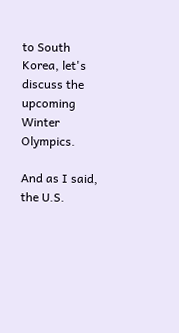to South Korea, let's discuss the upcoming Winter Olympics.

And as I said, the U.S.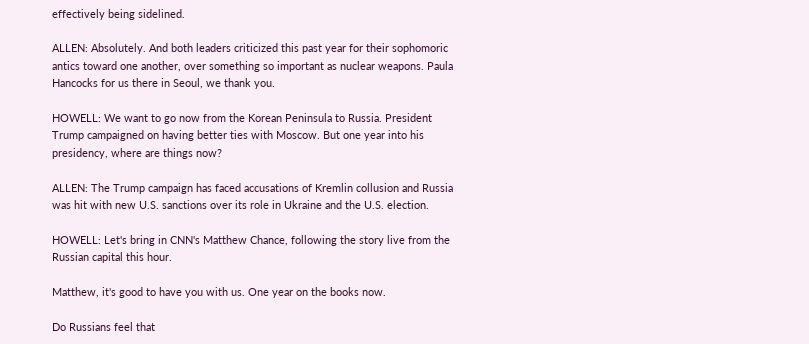effectively being sidelined.

ALLEN: Absolutely. And both leaders criticized this past year for their sophomoric antics toward one another, over something so important as nuclear weapons. Paula Hancocks for us there in Seoul, we thank you.

HOWELL: We want to go now from the Korean Peninsula to Russia. President Trump campaigned on having better ties with Moscow. But one year into his presidency, where are things now?

ALLEN: The Trump campaign has faced accusations of Kremlin collusion and Russia was hit with new U.S. sanctions over its role in Ukraine and the U.S. election.

HOWELL: Let's bring in CNN's Matthew Chance, following the story live from the Russian capital this hour.

Matthew, it's good to have you with us. One year on the books now.

Do Russians feel that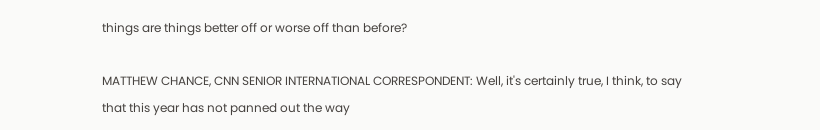things are things better off or worse off than before?

MATTHEW CHANCE, CNN SENIOR INTERNATIONAL CORRESPONDENT: Well, it's certainly true, I think, to say that this year has not panned out the way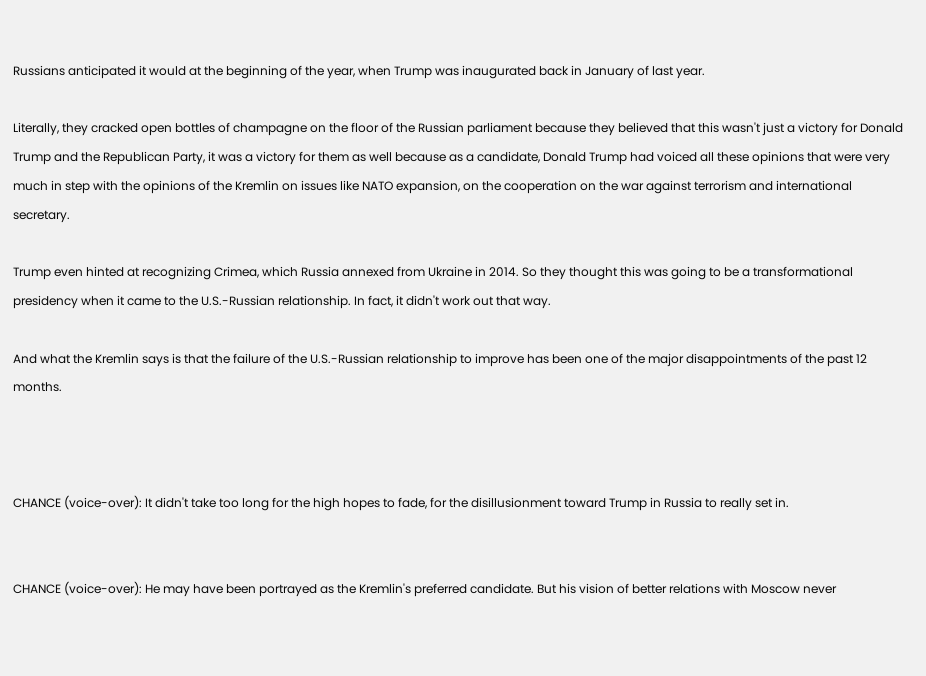Russians anticipated it would at the beginning of the year, when Trump was inaugurated back in January of last year.

Literally, they cracked open bottles of champagne on the floor of the Russian parliament because they believed that this wasn't just a victory for Donald Trump and the Republican Party, it was a victory for them as well because as a candidate, Donald Trump had voiced all these opinions that were very much in step with the opinions of the Kremlin on issues like NATO expansion, on the cooperation on the war against terrorism and international secretary.

Trump even hinted at recognizing Crimea, which Russia annexed from Ukraine in 2014. So they thought this was going to be a transformational presidency when it came to the U.S.-Russian relationship. In fact, it didn't work out that way.

And what the Kremlin says is that the failure of the U.S.-Russian relationship to improve has been one of the major disappointments of the past 12 months.



CHANCE (voice-over): It didn't take too long for the high hopes to fade, for the disillusionment toward Trump in Russia to really set in.


CHANCE (voice-over): He may have been portrayed as the Kremlin's preferred candidate. But his vision of better relations with Moscow never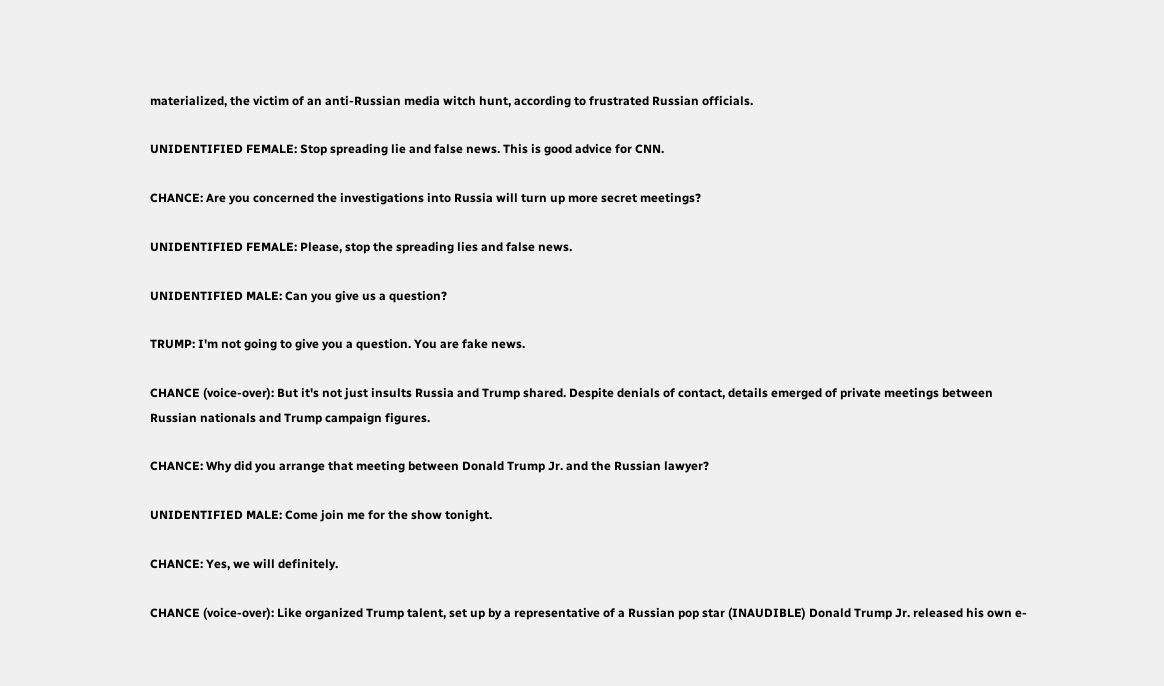materialized, the victim of an anti-Russian media witch hunt, according to frustrated Russian officials.

UNIDENTIFIED FEMALE: Stop spreading lie and false news. This is good advice for CNN.

CHANCE: Are you concerned the investigations into Russia will turn up more secret meetings?

UNIDENTIFIED FEMALE: Please, stop the spreading lies and false news.

UNIDENTIFIED MALE: Can you give us a question?

TRUMP: I'm not going to give you a question. You are fake news.

CHANCE (voice-over): But it's not just insults Russia and Trump shared. Despite denials of contact, details emerged of private meetings between Russian nationals and Trump campaign figures.

CHANCE: Why did you arrange that meeting between Donald Trump Jr. and the Russian lawyer?

UNIDENTIFIED MALE: Come join me for the show tonight.

CHANCE: Yes, we will definitely.

CHANCE (voice-over): Like organized Trump talent, set up by a representative of a Russian pop star (INAUDIBLE) Donald Trump Jr. released his own e-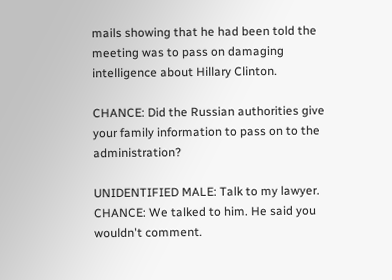mails showing that he had been told the meeting was to pass on damaging intelligence about Hillary Clinton.

CHANCE: Did the Russian authorities give your family information to pass on to the administration?

UNIDENTIFIED MALE: Talk to my lawyer. CHANCE: We talked to him. He said you wouldn't comment.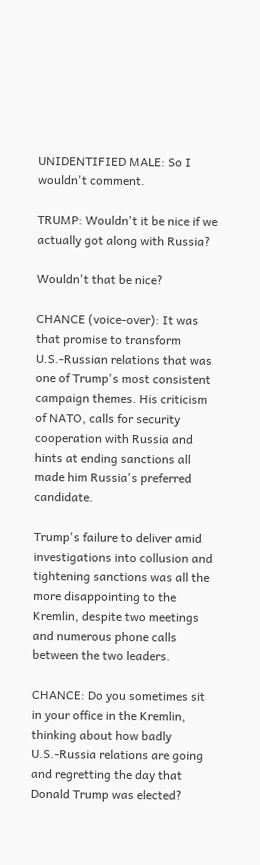UNIDENTIFIED MALE: So I wouldn't comment.

TRUMP: Wouldn't it be nice if we actually got along with Russia?

Wouldn't that be nice?

CHANCE (voice-over): It was that promise to transform U.S.-Russian relations that was one of Trump's most consistent campaign themes. His criticism of NATO, calls for security cooperation with Russia and hints at ending sanctions all made him Russia's preferred candidate.

Trump's failure to deliver amid investigations into collusion and tightening sanctions was all the more disappointing to the Kremlin, despite two meetings and numerous phone calls between the two leaders.

CHANCE: Do you sometimes sit in your office in the Kremlin, thinking about how badly U.S.-Russia relations are going and regretting the day that Donald Trump was elected?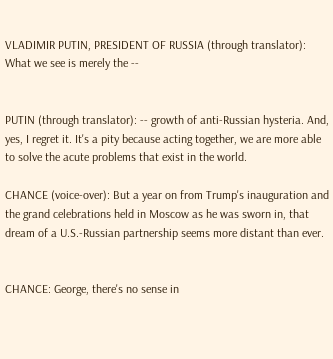VLADIMIR PUTIN, PRESIDENT OF RUSSIA (through translator): What we see is merely the --


PUTIN (through translator): -- growth of anti-Russian hysteria. And, yes, I regret it. It's a pity because acting together, we are more able to solve the acute problems that exist in the world.

CHANCE (voice-over): But a year on from Trump's inauguration and the grand celebrations held in Moscow as he was sworn in, that dream of a U.S.-Russian partnership seems more distant than ever.


CHANCE: George, there's no sense in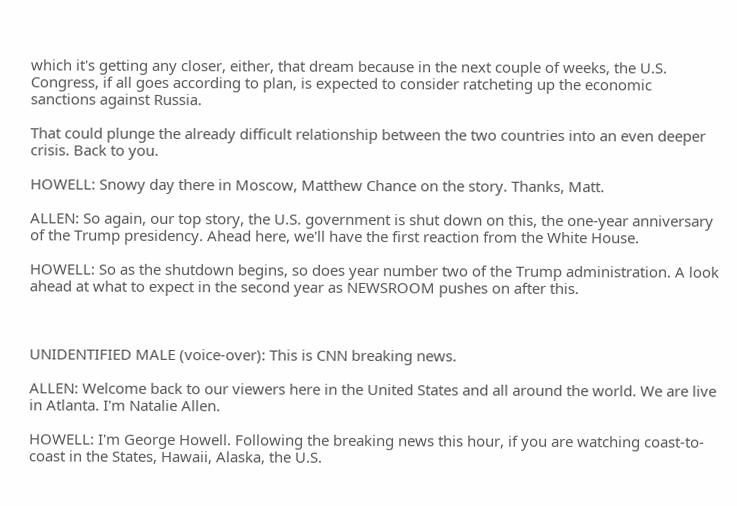which it's getting any closer, either, that dream because in the next couple of weeks, the U.S. Congress, if all goes according to plan, is expected to consider ratcheting up the economic sanctions against Russia.

That could plunge the already difficult relationship between the two countries into an even deeper crisis. Back to you.

HOWELL: Snowy day there in Moscow, Matthew Chance on the story. Thanks, Matt.

ALLEN: So again, our top story, the U.S. government is shut down on this, the one-year anniversary of the Trump presidency. Ahead here, we'll have the first reaction from the White House.

HOWELL: So as the shutdown begins, so does year number two of the Trump administration. A look ahead at what to expect in the second year as NEWSROOM pushes on after this.



UNIDENTIFIED MALE (voice-over): This is CNN breaking news.

ALLEN: Welcome back to our viewers here in the United States and all around the world. We are live in Atlanta. I'm Natalie Allen.

HOWELL: I'm George Howell. Following the breaking news this hour, if you are watching coast-to-coast in the States, Hawaii, Alaska, the U.S.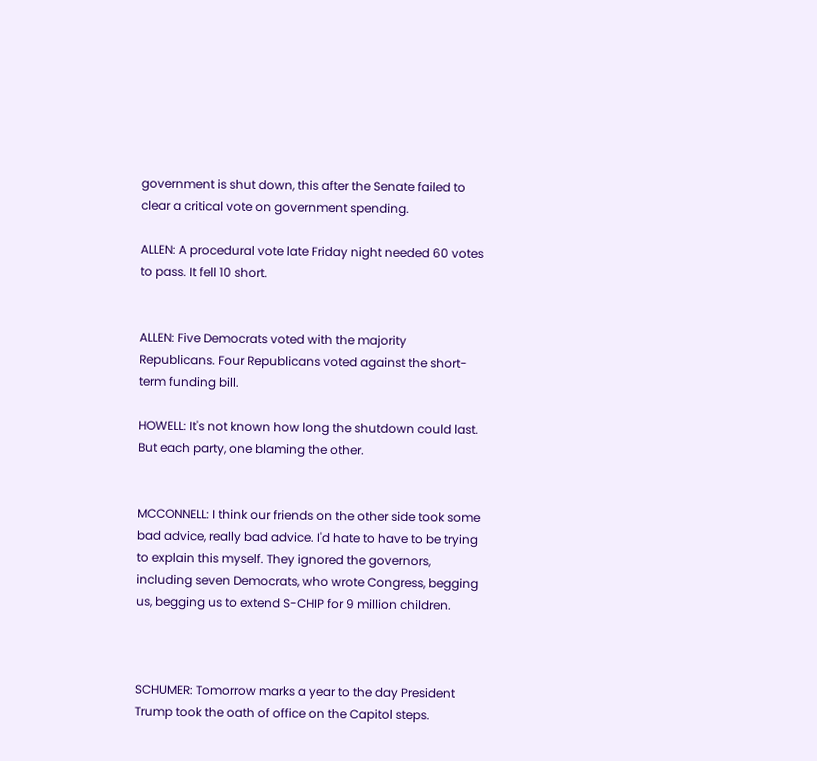government is shut down, this after the Senate failed to clear a critical vote on government spending.

ALLEN: A procedural vote late Friday night needed 60 votes to pass. It fell 10 short.


ALLEN: Five Democrats voted with the majority Republicans. Four Republicans voted against the short-term funding bill.

HOWELL: It's not known how long the shutdown could last. But each party, one blaming the other.


MCCONNELL: I think our friends on the other side took some bad advice, really bad advice. I'd hate to have to be trying to explain this myself. They ignored the governors, including seven Democrats, who wrote Congress, begging us, begging us to extend S-CHIP for 9 million children.



SCHUMER: Tomorrow marks a year to the day President Trump took the oath of office on the Capitol steps.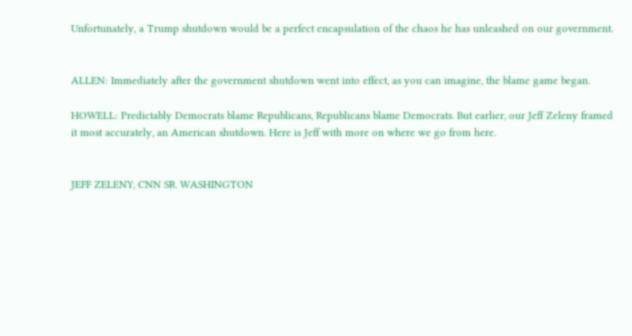Unfortunately, a Trump shutdown would be a perfect encapsulation of the chaos he has unleashed on our government.


ALLEN: Immediately after the government shutdown went into effect, as you can imagine, the blame game began.

HOWELL: Predictably Democrats blame Republicans, Republicans blame Democrats. But earlier, our Jeff Zeleny framed it most accurately, an American shutdown. Here is Jeff with more on where we go from here.


JEFF ZELENY, CNN SR. WASHINGTON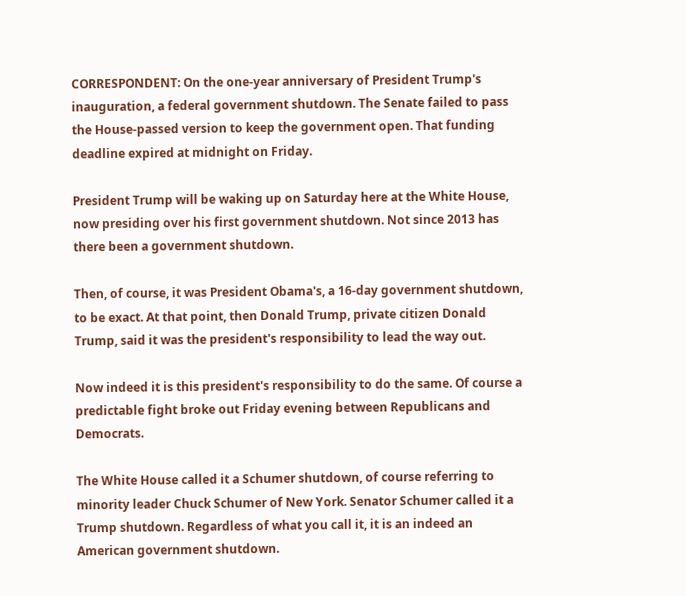CORRESPONDENT: On the one-year anniversary of President Trump's inauguration, a federal government shutdown. The Senate failed to pass the House-passed version to keep the government open. That funding deadline expired at midnight on Friday.

President Trump will be waking up on Saturday here at the White House, now presiding over his first government shutdown. Not since 2013 has there been a government shutdown.

Then, of course, it was President Obama's, a 16-day government shutdown, to be exact. At that point, then Donald Trump, private citizen Donald Trump, said it was the president's responsibility to lead the way out.

Now indeed it is this president's responsibility to do the same. Of course a predictable fight broke out Friday evening between Republicans and Democrats.

The White House called it a Schumer shutdown, of course referring to minority leader Chuck Schumer of New York. Senator Schumer called it a Trump shutdown. Regardless of what you call it, it is an indeed an American government shutdown.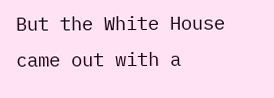But the White House came out with a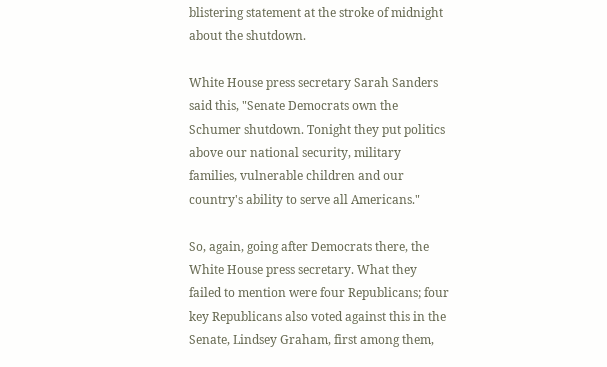blistering statement at the stroke of midnight about the shutdown.

White House press secretary Sarah Sanders said this, "Senate Democrats own the Schumer shutdown. Tonight they put politics above our national security, military families, vulnerable children and our country's ability to serve all Americans."

So, again, going after Democrats there, the White House press secretary. What they failed to mention were four Republicans; four key Republicans also voted against this in the Senate, Lindsey Graham, first among them,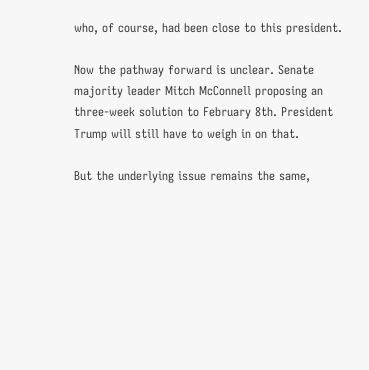who, of course, had been close to this president.

Now the pathway forward is unclear. Senate majority leader Mitch McConnell proposing an three-week solution to February 8th. President Trump will still have to weigh in on that.

But the underlying issue remains the same,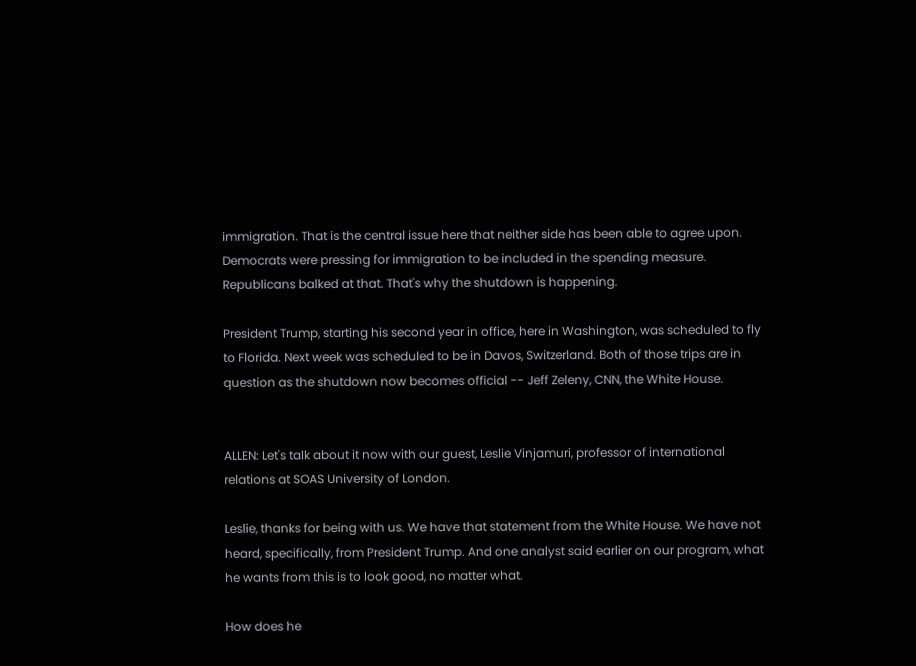immigration. That is the central issue here that neither side has been able to agree upon. Democrats were pressing for immigration to be included in the spending measure. Republicans balked at that. That's why the shutdown is happening.

President Trump, starting his second year in office, here in Washington, was scheduled to fly to Florida. Next week was scheduled to be in Davos, Switzerland. Both of those trips are in question as the shutdown now becomes official -- Jeff Zeleny, CNN, the White House.


ALLEN: Let's talk about it now with our guest, Leslie Vinjamuri, professor of international relations at SOAS University of London.

Leslie, thanks for being with us. We have that statement from the White House. We have not heard, specifically, from President Trump. And one analyst said earlier on our program, what he wants from this is to look good, no matter what.

How does he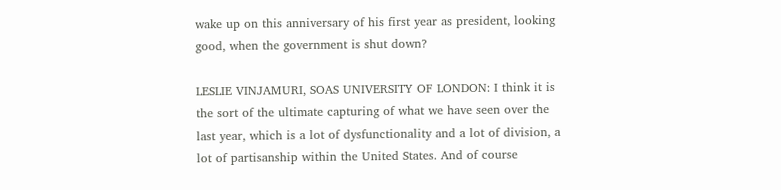wake up on this anniversary of his first year as president, looking good, when the government is shut down?

LESLIE VINJAMURI, SOAS UNIVERSITY OF LONDON: I think it is the sort of the ultimate capturing of what we have seen over the last year, which is a lot of dysfunctionality and a lot of division, a lot of partisanship within the United States. And of course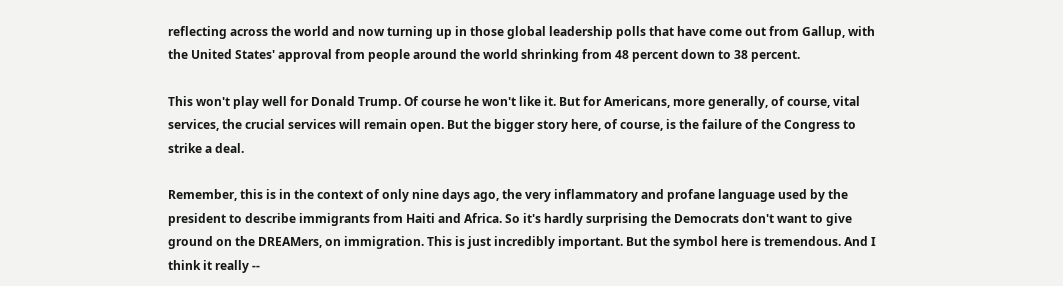reflecting across the world and now turning up in those global leadership polls that have come out from Gallup, with the United States' approval from people around the world shrinking from 48 percent down to 38 percent.

This won't play well for Donald Trump. Of course he won't like it. But for Americans, more generally, of course, vital services, the crucial services will remain open. But the bigger story here, of course, is the failure of the Congress to strike a deal.

Remember, this is in the context of only nine days ago, the very inflammatory and profane language used by the president to describe immigrants from Haiti and Africa. So it's hardly surprising the Democrats don't want to give ground on the DREAMers, on immigration. This is just incredibly important. But the symbol here is tremendous. And I think it really --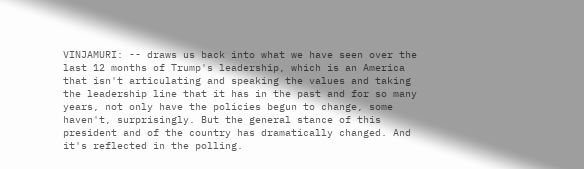VINJAMURI: -- draws us back into what we have seen over the last 12 months of Trump's leadership, which is an America that isn't articulating and speaking the values and taking the leadership line that it has in the past and for so many years, not only have the policies begun to change, some haven't, surprisingly. But the general stance of this president and of the country has dramatically changed. And it's reflected in the polling.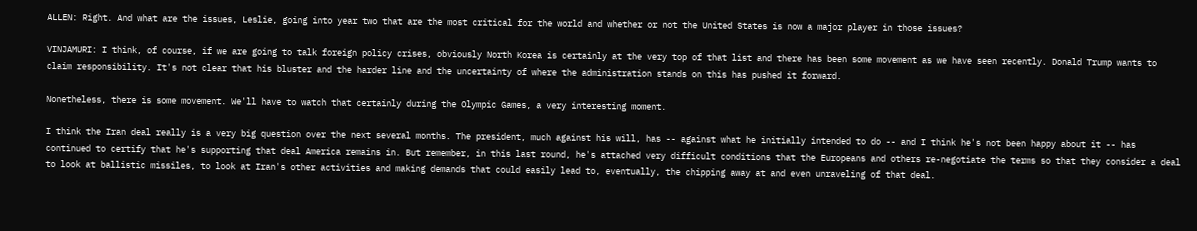ALLEN: Right. And what are the issues, Leslie, going into year two that are the most critical for the world and whether or not the United States is now a major player in those issues?

VINJAMURI: I think, of course, if we are going to talk foreign policy crises, obviously North Korea is certainly at the very top of that list and there has been some movement as we have seen recently. Donald Trump wants to claim responsibility. It's not clear that his bluster and the harder line and the uncertainty of where the administration stands on this has pushed it forward.

Nonetheless, there is some movement. We'll have to watch that certainly during the Olympic Games, a very interesting moment.

I think the Iran deal really is a very big question over the next several months. The president, much against his will, has -- against what he initially intended to do -- and I think he's not been happy about it -- has continued to certify that he's supporting that deal America remains in. But remember, in this last round, he's attached very difficult conditions that the Europeans and others re-negotiate the terms so that they consider a deal to look at ballistic missiles, to look at Iran's other activities and making demands that could easily lead to, eventually, the chipping away at and even unraveling of that deal.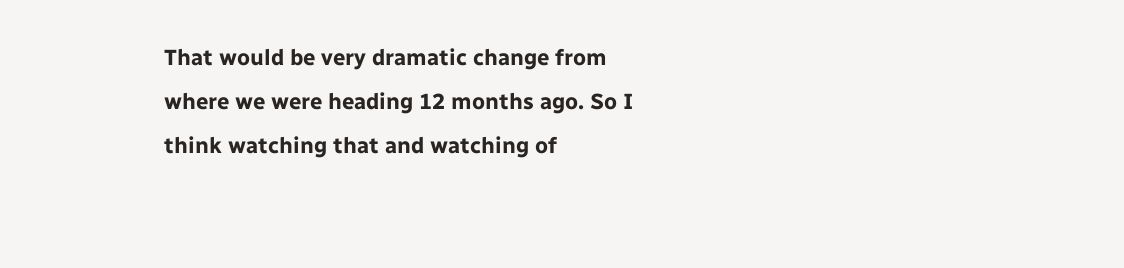That would be very dramatic change from where we were heading 12 months ago. So I think watching that and watching of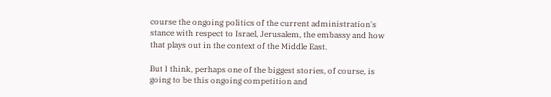course the ongoing politics of the current administration's stance with respect to Israel, Jerusalem, the embassy and how that plays out in the context of the Middle East.

But I think, perhaps one of the biggest stories, of course, is going to be this ongoing competition and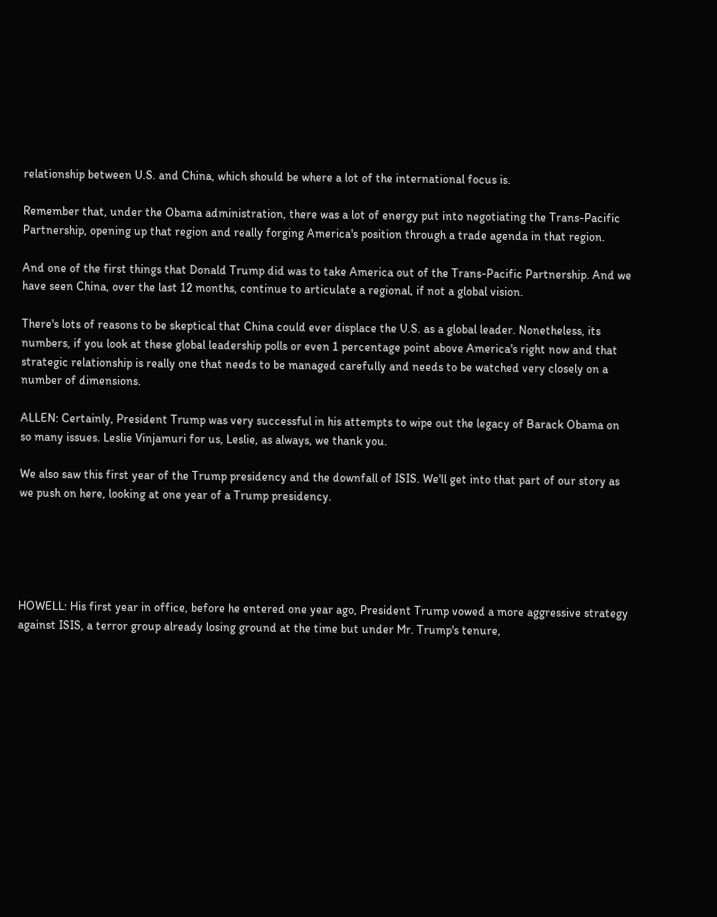relationship between U.S. and China, which should be where a lot of the international focus is.

Remember that, under the Obama administration, there was a lot of energy put into negotiating the Trans-Pacific Partnership, opening up that region and really forging America's position through a trade agenda in that region.

And one of the first things that Donald Trump did was to take America out of the Trans-Pacific Partnership. And we have seen China, over the last 12 months, continue to articulate a regional, if not a global vision.

There's lots of reasons to be skeptical that China could ever displace the U.S. as a global leader. Nonetheless, its numbers, if you look at these global leadership polls or even 1 percentage point above America's right now and that strategic relationship is really one that needs to be managed carefully and needs to be watched very closely on a number of dimensions.

ALLEN: Certainly, President Trump was very successful in his attempts to wipe out the legacy of Barack Obama on so many issues. Leslie Vinjamuri for us, Leslie, as always, we thank you.

We also saw this first year of the Trump presidency and the downfall of ISIS. We'll get into that part of our story as we push on here, looking at one year of a Trump presidency.





HOWELL: His first year in office, before he entered one year ago, President Trump vowed a more aggressive strategy against ISIS, a terror group already losing ground at the time but under Mr. Trump's tenure,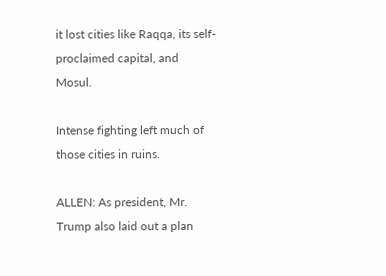it lost cities like Raqqa, its self-proclaimed capital, and Mosul.

Intense fighting left much of those cities in ruins.

ALLEN: As president, Mr. Trump also laid out a plan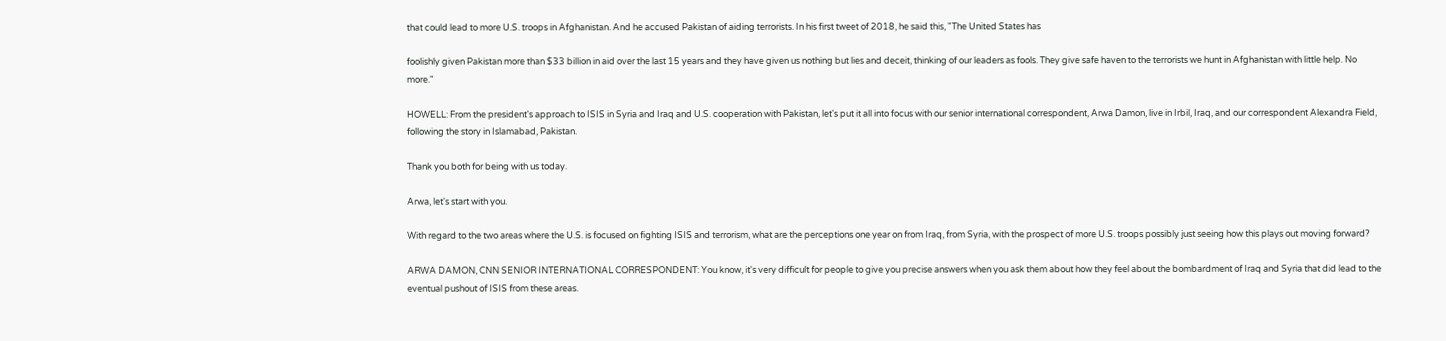that could lead to more U.S. troops in Afghanistan. And he accused Pakistan of aiding terrorists. In his first tweet of 2018, he said this, "The United States has

foolishly given Pakistan more than $33 billion in aid over the last 15 years and they have given us nothing but lies and deceit, thinking of our leaders as fools. They give safe haven to the terrorists we hunt in Afghanistan with little help. No more."

HOWELL: From the president's approach to ISIS in Syria and Iraq and U.S. cooperation with Pakistan, let's put it all into focus with our senior international correspondent, Arwa Damon, live in Irbil, Iraq, and our correspondent Alexandra Field, following the story in Islamabad, Pakistan.

Thank you both for being with us today.

Arwa, let's start with you.

With regard to the two areas where the U.S. is focused on fighting ISIS and terrorism, what are the perceptions one year on from Iraq, from Syria, with the prospect of more U.S. troops possibly just seeing how this plays out moving forward?

ARWA DAMON, CNN SENIOR INTERNATIONAL CORRESPONDENT: You know, it's very difficult for people to give you precise answers when you ask them about how they feel about the bombardment of Iraq and Syria that did lead to the eventual pushout of ISIS from these areas.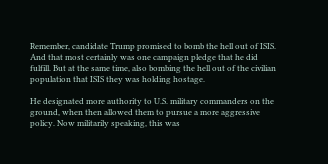Remember, candidate Trump promised to bomb the hell out of ISIS. And that most certainly was one campaign pledge that he did fulfill. But at the same time, also bombing the hell out of the civilian population that ISIS they was holding hostage.

He designated more authority to U.S. military commanders on the ground, when then allowed them to pursue a more aggressive policy. Now militarily speaking, this was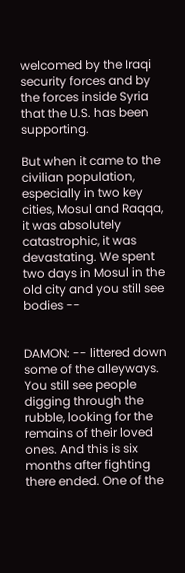welcomed by the Iraqi security forces and by the forces inside Syria that the U.S. has been supporting.

But when it came to the civilian population, especially in two key cities, Mosul and Raqqa, it was absolutely catastrophic, it was devastating. We spent two days in Mosul in the old city and you still see bodies --


DAMON: -- littered down some of the alleyways. You still see people digging through the rubble, looking for the remains of their loved ones. And this is six months after fighting there ended. One of the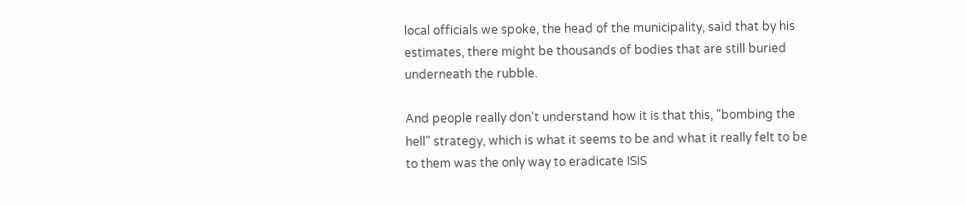local officials we spoke, the head of the municipality, said that by his estimates, there might be thousands of bodies that are still buried underneath the rubble.

And people really don't understand how it is that this, "bombing the hell" strategy, which is what it seems to be and what it really felt to be to them was the only way to eradicate ISIS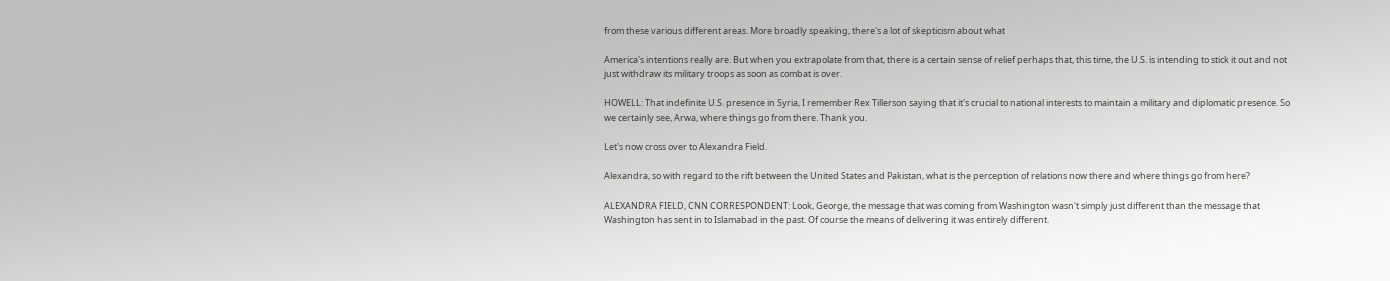from these various different areas. More broadly speaking, there's a lot of skepticism about what

America's intentions really are. But when you extrapolate from that, there is a certain sense of relief perhaps that, this time, the U.S. is intending to stick it out and not just withdraw its military troops as soon as combat is over.

HOWELL: That indefinite U.S. presence in Syria, I remember Rex Tillerson saying that it's crucial to national interests to maintain a military and diplomatic presence. So we certainly see, Arwa, where things go from there. Thank you.

Let's now cross over to Alexandra Field.

Alexandra, so with regard to the rift between the United States and Pakistan, what is the perception of relations now there and where things go from here?

ALEXANDRA FIELD, CNN CORRESPONDENT: Look, George, the message that was coming from Washington wasn't simply just different than the message that Washington has sent in to Islamabad in the past. Of course the means of delivering it was entirely different.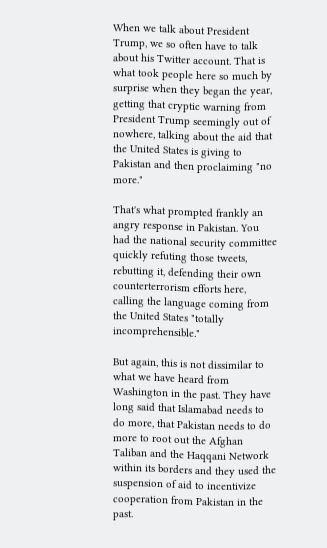When we talk about President Trump, we so often have to talk about his Twitter account. That is what took people here so much by surprise when they began the year, getting that cryptic warning from President Trump seemingly out of nowhere, talking about the aid that the United States is giving to Pakistan and then proclaiming "no more."

That's what prompted frankly an angry response in Pakistan. You had the national security committee quickly refuting those tweets, rebutting it, defending their own counterterrorism efforts here, calling the language coming from the United States "totally incomprehensible."

But again, this is not dissimilar to what we have heard from Washington in the past. They have long said that Islamabad needs to do more, that Pakistan needs to do more to root out the Afghan Taliban and the Haqqani Network within its borders and they used the suspension of aid to incentivize cooperation from Pakistan in the past.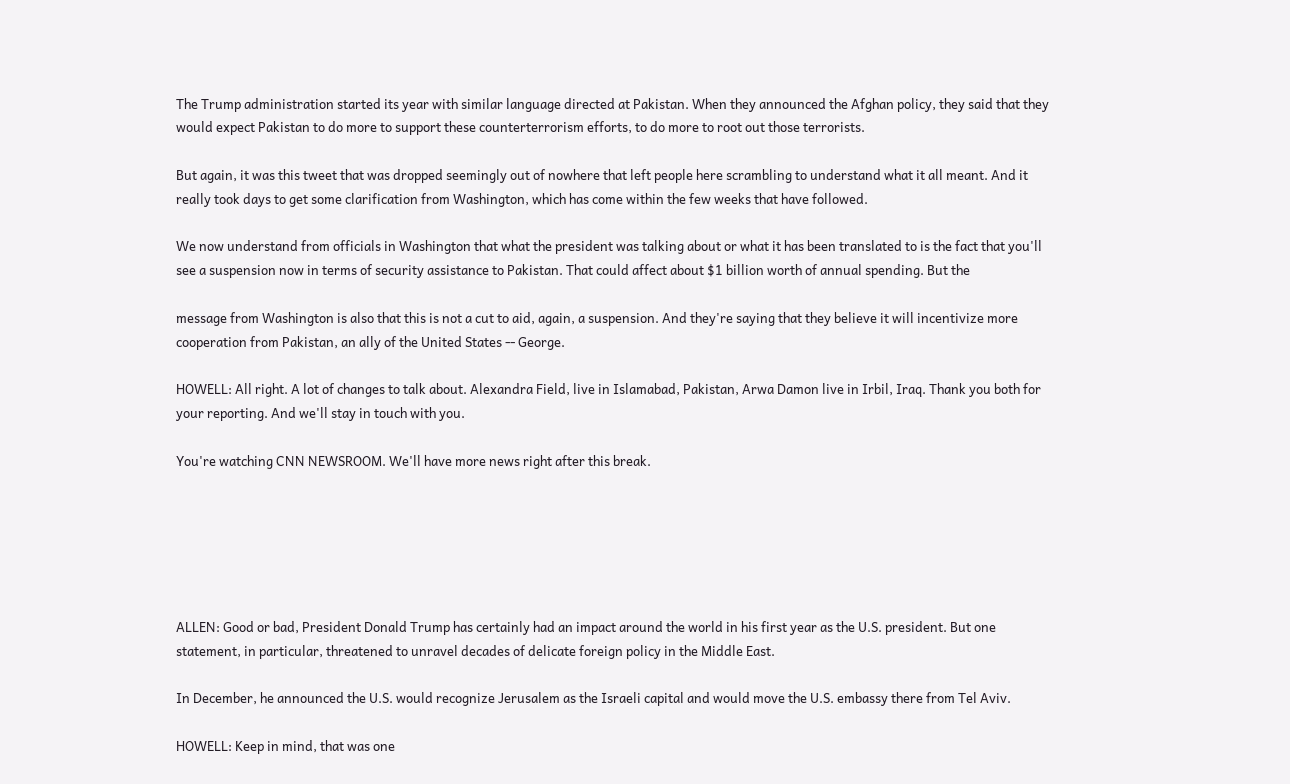The Trump administration started its year with similar language directed at Pakistan. When they announced the Afghan policy, they said that they would expect Pakistan to do more to support these counterterrorism efforts, to do more to root out those terrorists.

But again, it was this tweet that was dropped seemingly out of nowhere that left people here scrambling to understand what it all meant. And it really took days to get some clarification from Washington, which has come within the few weeks that have followed.

We now understand from officials in Washington that what the president was talking about or what it has been translated to is the fact that you'll see a suspension now in terms of security assistance to Pakistan. That could affect about $1 billion worth of annual spending. But the

message from Washington is also that this is not a cut to aid, again, a suspension. And they're saying that they believe it will incentivize more cooperation from Pakistan, an ally of the United States -- George.

HOWELL: All right. A lot of changes to talk about. Alexandra Field, live in Islamabad, Pakistan, Arwa Damon live in Irbil, Iraq. Thank you both for your reporting. And we'll stay in touch with you.

You're watching CNN NEWSROOM. We'll have more news right after this break.






ALLEN: Good or bad, President Donald Trump has certainly had an impact around the world in his first year as the U.S. president. But one statement, in particular, threatened to unravel decades of delicate foreign policy in the Middle East.

In December, he announced the U.S. would recognize Jerusalem as the Israeli capital and would move the U.S. embassy there from Tel Aviv.

HOWELL: Keep in mind, that was one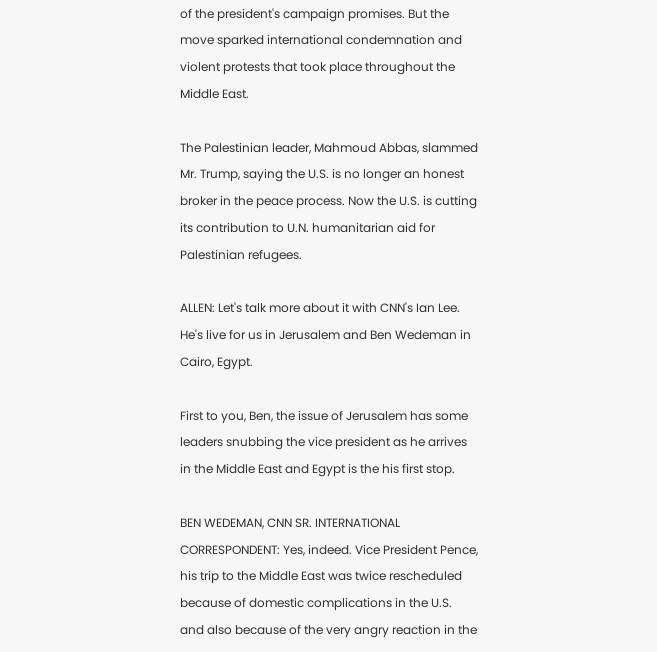of the president's campaign promises. But the move sparked international condemnation and violent protests that took place throughout the Middle East.

The Palestinian leader, Mahmoud Abbas, slammed Mr. Trump, saying the U.S. is no longer an honest broker in the peace process. Now the U.S. is cutting its contribution to U.N. humanitarian aid for Palestinian refugees.

ALLEN: Let's talk more about it with CNN's Ian Lee. He's live for us in Jerusalem and Ben Wedeman in Cairo, Egypt.

First to you, Ben, the issue of Jerusalem has some leaders snubbing the vice president as he arrives in the Middle East and Egypt is the his first stop.

BEN WEDEMAN, CNN SR. INTERNATIONAL CORRESPONDENT: Yes, indeed. Vice President Pence, his trip to the Middle East was twice rescheduled because of domestic complications in the U.S. and also because of the very angry reaction in the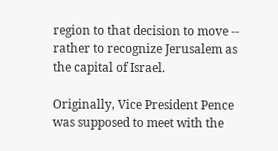region to that decision to move -- rather to recognize Jerusalem as the capital of Israel.

Originally, Vice President Pence was supposed to meet with the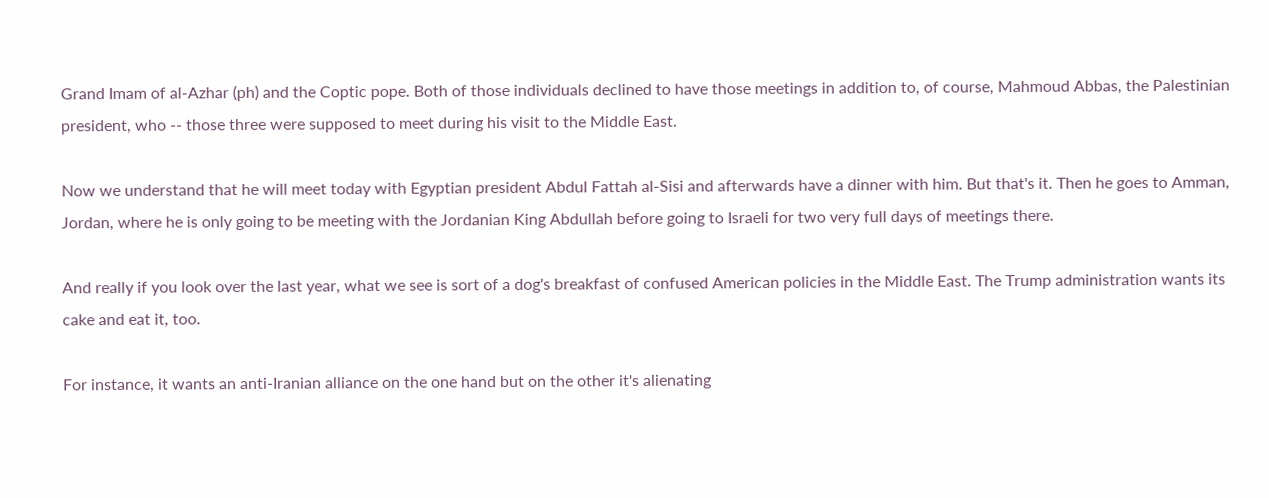Grand Imam of al-Azhar (ph) and the Coptic pope. Both of those individuals declined to have those meetings in addition to, of course, Mahmoud Abbas, the Palestinian president, who -- those three were supposed to meet during his visit to the Middle East.

Now we understand that he will meet today with Egyptian president Abdul Fattah al-Sisi and afterwards have a dinner with him. But that's it. Then he goes to Amman, Jordan, where he is only going to be meeting with the Jordanian King Abdullah before going to Israeli for two very full days of meetings there.

And really if you look over the last year, what we see is sort of a dog's breakfast of confused American policies in the Middle East. The Trump administration wants its cake and eat it, too.

For instance, it wants an anti-Iranian alliance on the one hand but on the other it's alienating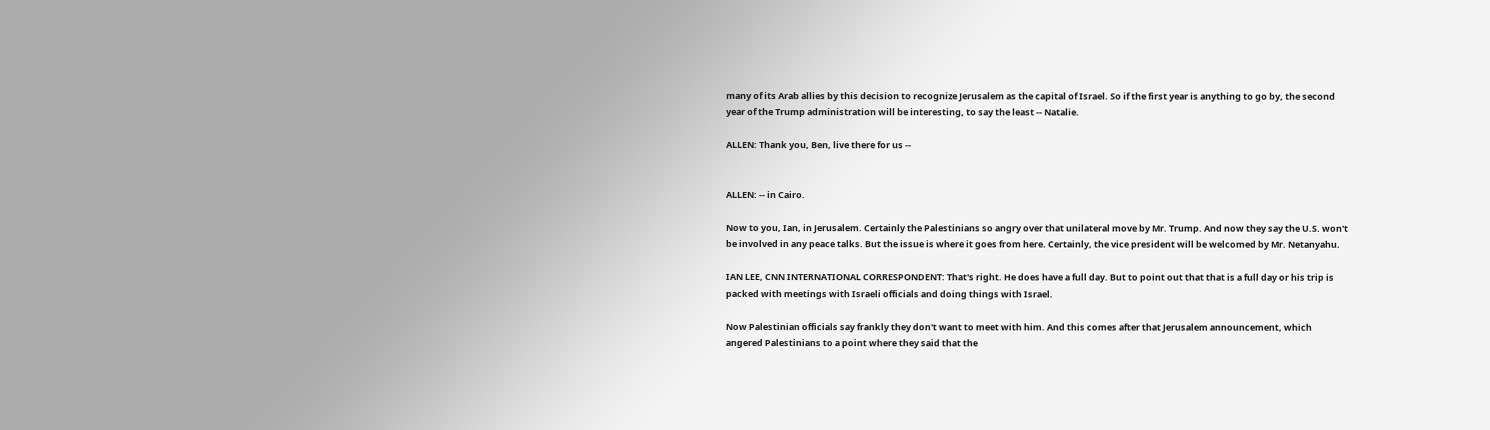many of its Arab allies by this decision to recognize Jerusalem as the capital of Israel. So if the first year is anything to go by, the second year of the Trump administration will be interesting, to say the least -- Natalie.

ALLEN: Thank you, Ben, live there for us --


ALLEN: -- in Cairo.

Now to you, Ian, in Jerusalem. Certainly the Palestinians so angry over that unilateral move by Mr. Trump. And now they say the U.S. won't be involved in any peace talks. But the issue is where it goes from here. Certainly, the vice president will be welcomed by Mr. Netanyahu.

IAN LEE, CNN INTERNATIONAL CORRESPONDENT: That's right. He does have a full day. But to point out that that is a full day or his trip is packed with meetings with Israeli officials and doing things with Israel.

Now Palestinian officials say frankly they don't want to meet with him. And this comes after that Jerusalem announcement, which angered Palestinians to a point where they said that the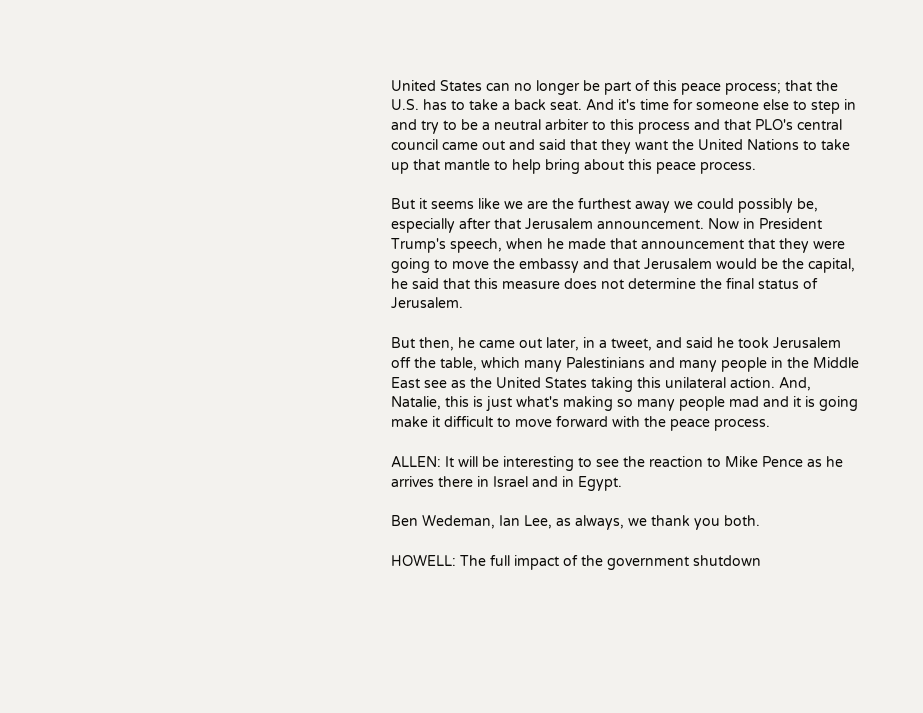United States can no longer be part of this peace process; that the U.S. has to take a back seat. And it's time for someone else to step in and try to be a neutral arbiter to this process and that PLO's central council came out and said that they want the United Nations to take up that mantle to help bring about this peace process.

But it seems like we are the furthest away we could possibly be, especially after that Jerusalem announcement. Now in President Trump's speech, when he made that announcement that they were going to move the embassy and that Jerusalem would be the capital, he said that this measure does not determine the final status of Jerusalem.

But then, he came out later, in a tweet, and said he took Jerusalem off the table, which many Palestinians and many people in the Middle East see as the United States taking this unilateral action. And, Natalie, this is just what's making so many people mad and it is going make it difficult to move forward with the peace process.

ALLEN: It will be interesting to see the reaction to Mike Pence as he arrives there in Israel and in Egypt.

Ben Wedeman, Ian Lee, as always, we thank you both.

HOWELL: The full impact of the government shutdown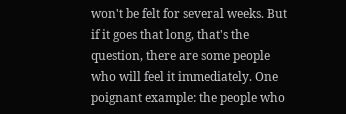won't be felt for several weeks. But if it goes that long, that's the question, there are some people who will feel it immediately. One poignant example: the people who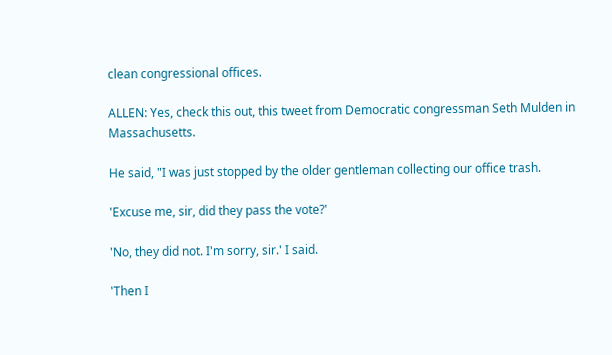clean congressional offices.

ALLEN: Yes, check this out, this tweet from Democratic congressman Seth Mulden in Massachusetts.

He said, "I was just stopped by the older gentleman collecting our office trash.

'Excuse me, sir, did they pass the vote?'

'No, they did not. I'm sorry, sir.' I said.

'Then I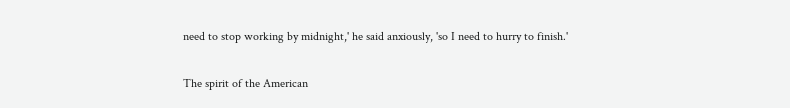need to stop working by midnight,' he said anxiously, 'so I need to hurry to finish.'

The spirit of the American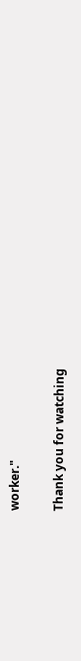worker."

Thank you for watching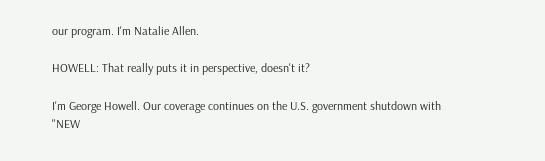our program. I'm Natalie Allen.

HOWELL: That really puts it in perspective, doesn't it?

I'm George Howell. Our coverage continues on the U.S. government shutdown with "NEW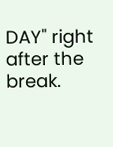DAY" right after the break.